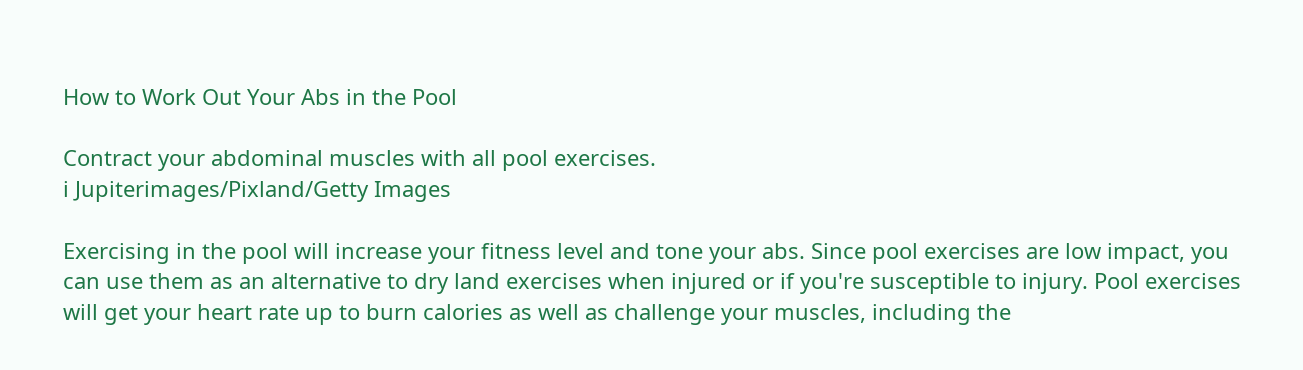How to Work Out Your Abs in the Pool

Contract your abdominal muscles with all pool exercises.
i Jupiterimages/Pixland/Getty Images

Exercising in the pool will increase your fitness level and tone your abs. Since pool exercises are low impact, you can use them as an alternative to dry land exercises when injured or if you're susceptible to injury. Pool exercises will get your heart rate up to burn calories as well as challenge your muscles, including the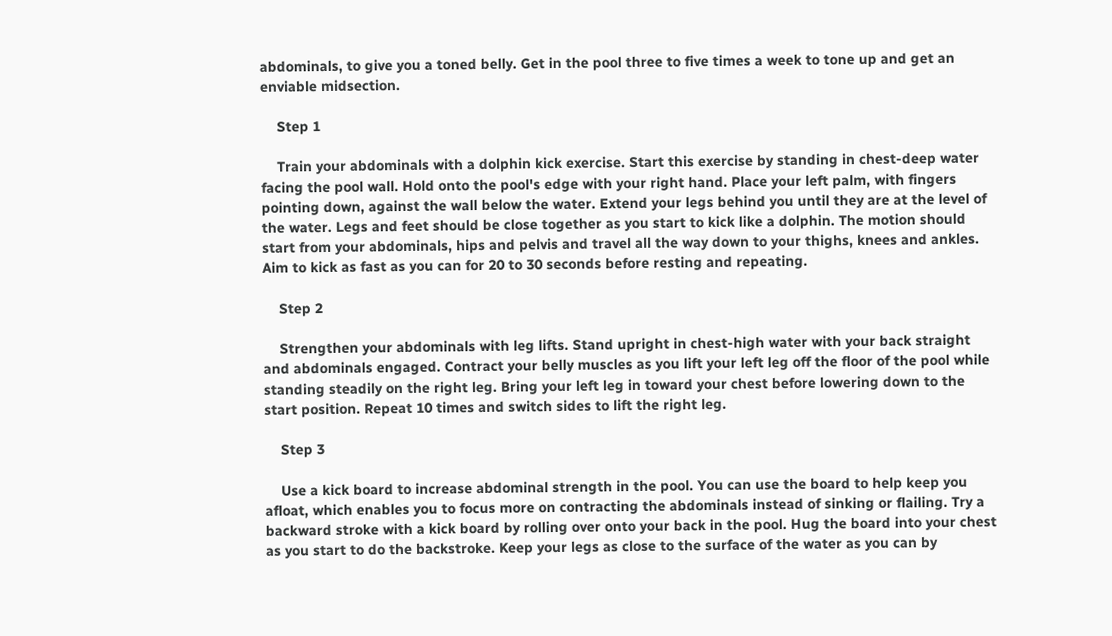abdominals, to give you a toned belly. Get in the pool three to five times a week to tone up and get an enviable midsection.

    Step 1

    Train your abdominals with a dolphin kick exercise. Start this exercise by standing in chest-deep water facing the pool wall. Hold onto the pool's edge with your right hand. Place your left palm, with fingers pointing down, against the wall below the water. Extend your legs behind you until they are at the level of the water. Legs and feet should be close together as you start to kick like a dolphin. The motion should start from your abdominals, hips and pelvis and travel all the way down to your thighs, knees and ankles. Aim to kick as fast as you can for 20 to 30 seconds before resting and repeating.

    Step 2

    Strengthen your abdominals with leg lifts. Stand upright in chest-high water with your back straight and abdominals engaged. Contract your belly muscles as you lift your left leg off the floor of the pool while standing steadily on the right leg. Bring your left leg in toward your chest before lowering down to the start position. Repeat 10 times and switch sides to lift the right leg.

    Step 3

    Use a kick board to increase abdominal strength in the pool. You can use the board to help keep you afloat, which enables you to focus more on contracting the abdominals instead of sinking or flailing. Try a backward stroke with a kick board by rolling over onto your back in the pool. Hug the board into your chest as you start to do the backstroke. Keep your legs as close to the surface of the water as you can by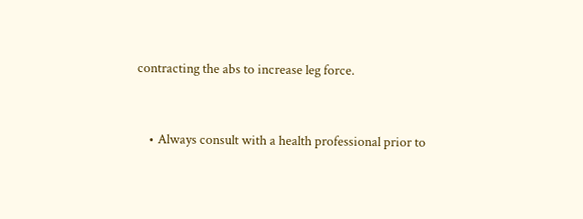contracting the abs to increase leg force.


    • Always consult with a health professional prior to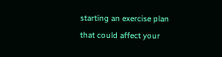starting an exercise plan that could affect your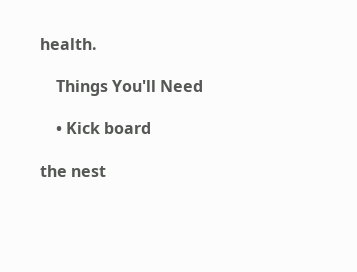health.

    Things You'll Need

    • Kick board

the nest